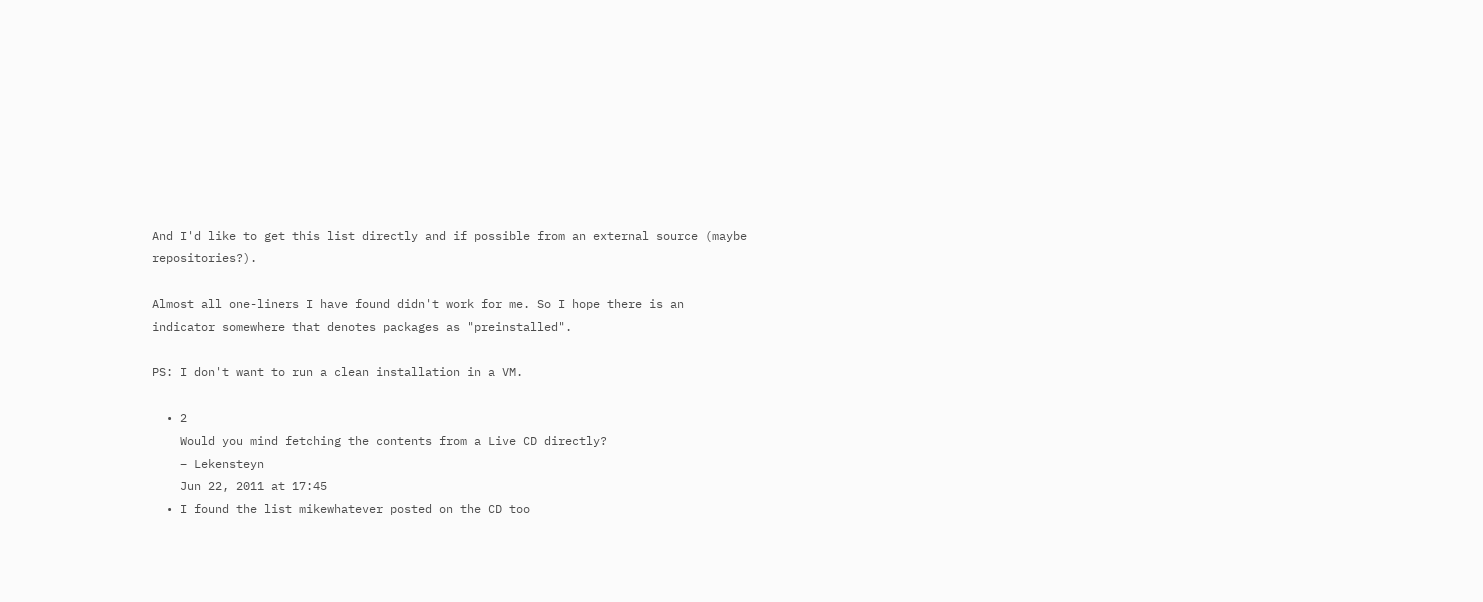And I'd like to get this list directly and if possible from an external source (maybe repositories?).

Almost all one-liners I have found didn't work for me. So I hope there is an indicator somewhere that denotes packages as "preinstalled".

PS: I don't want to run a clean installation in a VM.

  • 2
    Would you mind fetching the contents from a Live CD directly?
    – Lekensteyn
    Jun 22, 2011 at 17:45
  • I found the list mikewhatever posted on the CD too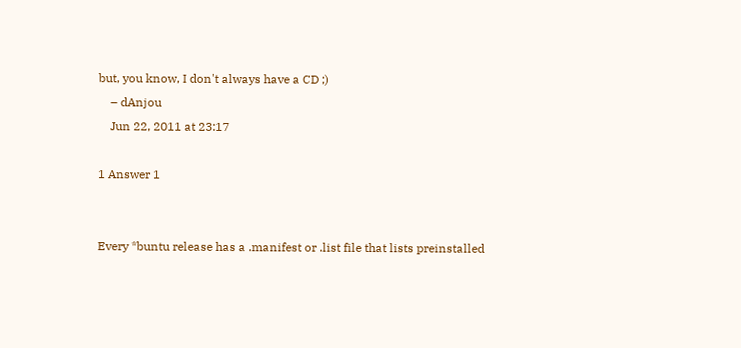but, you know, I don't always have a CD ;)
    – dAnjou
    Jun 22, 2011 at 23:17

1 Answer 1


Every *buntu release has a .manifest or .list file that lists preinstalled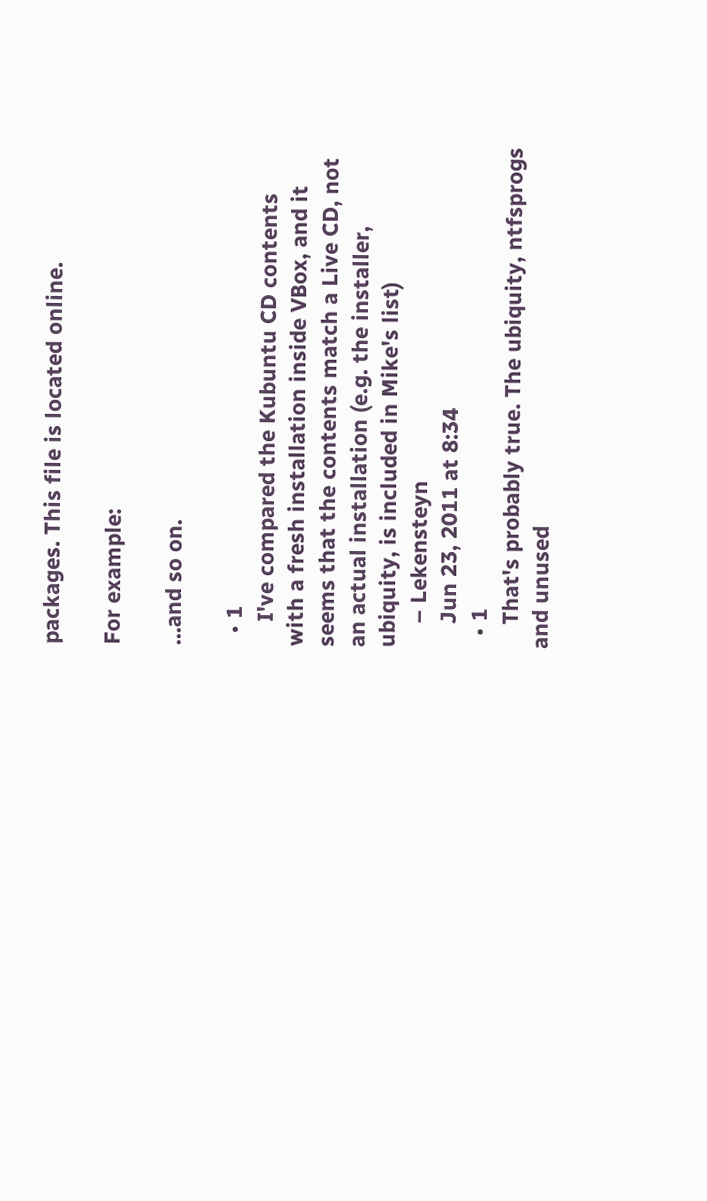packages. This file is located online.

For example:

...and so on.

  • 1
    I've compared the Kubuntu CD contents with a fresh installation inside VBox, and it seems that the contents match a Live CD, not an actual installation (e.g. the installer, ubiquity, is included in Mike's list)
    – Lekensteyn
    Jun 23, 2011 at 8:34
  • 1
    That's probably true. The ubiquity, ntfsprogs and unused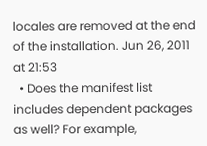locales are removed at the end of the installation. Jun 26, 2011 at 21:53
  • Does the manifest list includes dependent packages as well? For example,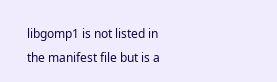libgomp1 is not listed in the manifest file but is a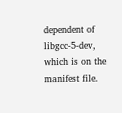dependent of libgcc-5-dev, which is on the manifest file.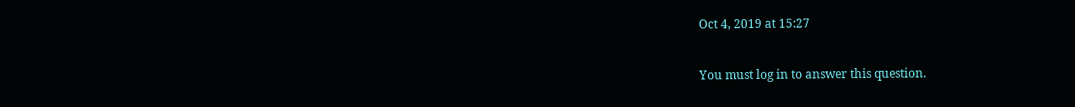Oct 4, 2019 at 15:27

You must log in to answer this question.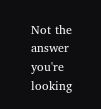Not the answer you're looking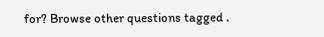for? Browse other questions tagged .